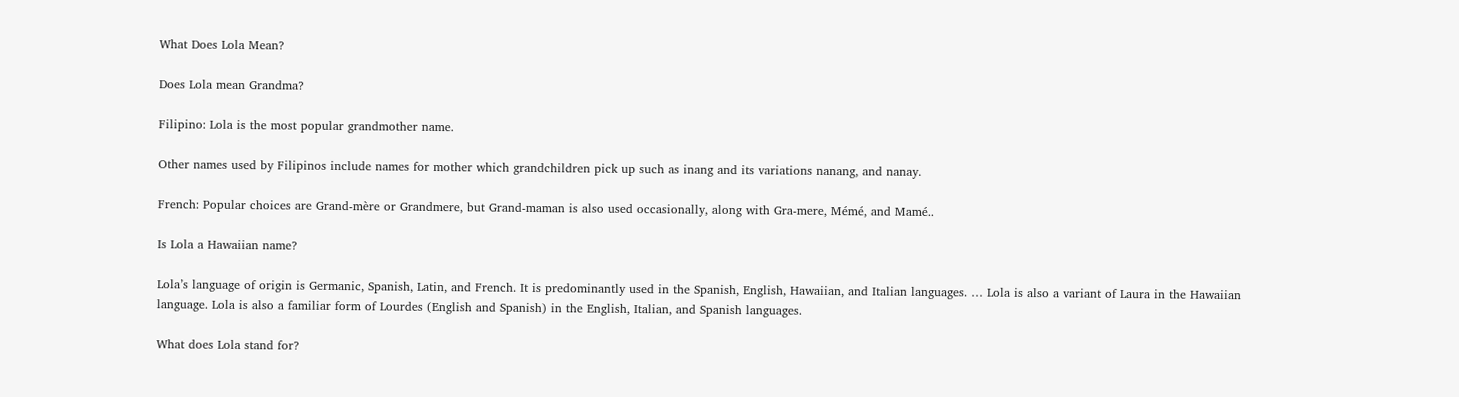What Does Lola Mean?

Does Lola mean Grandma?

Filipino: Lola is the most popular grandmother name.

Other names used by Filipinos include names for mother which grandchildren pick up such as inang and its variations nanang, and nanay.

French: Popular choices are Grand-mère or Grandmere, but Grand-maman is also used occasionally, along with Gra-mere, Mémé, and Mamé..

Is Lola a Hawaiian name?

Lola’s language of origin is Germanic, Spanish, Latin, and French. It is predominantly used in the Spanish, English, Hawaiian, and Italian languages. … Lola is also a variant of Laura in the Hawaiian language. Lola is also a familiar form of Lourdes (English and Spanish) in the English, Italian, and Spanish languages.

What does Lola stand for?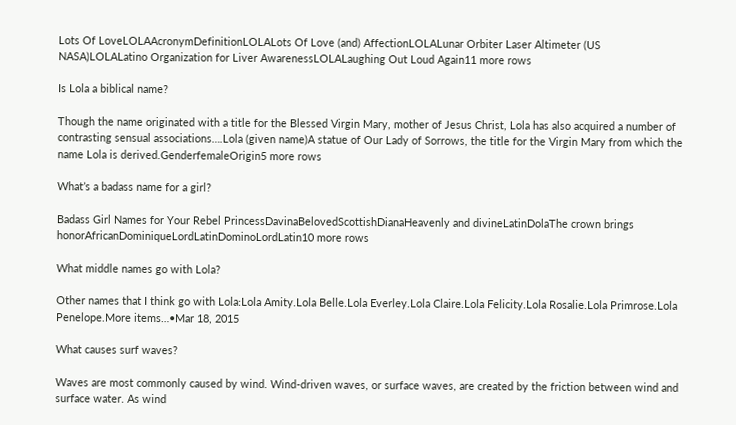Lots Of LoveLOLAAcronymDefinitionLOLALots Of Love (and) AffectionLOLALunar Orbiter Laser Altimeter (US NASA)LOLALatino Organization for Liver AwarenessLOLALaughing Out Loud Again11 more rows

Is Lola a biblical name?

Though the name originated with a title for the Blessed Virgin Mary, mother of Jesus Christ, Lola has also acquired a number of contrasting sensual associations….Lola (given name)A statue of Our Lady of Sorrows, the title for the Virgin Mary from which the name Lola is derived.GenderfemaleOrigin5 more rows

What’s a badass name for a girl?

Badass Girl Names for Your Rebel PrincessDavinaBelovedScottishDianaHeavenly and divineLatinDolaThe crown brings honorAfricanDominiqueLordLatinDominoLordLatin10 more rows

What middle names go with Lola?

Other names that I think go with Lola:Lola Amity.Lola Belle.Lola Everley.Lola Claire.Lola Felicity.Lola Rosalie.Lola Primrose.Lola Penelope.More items…•Mar 18, 2015

What causes surf waves?

Waves are most commonly caused by wind. Wind-driven waves, or surface waves, are created by the friction between wind and surface water. As wind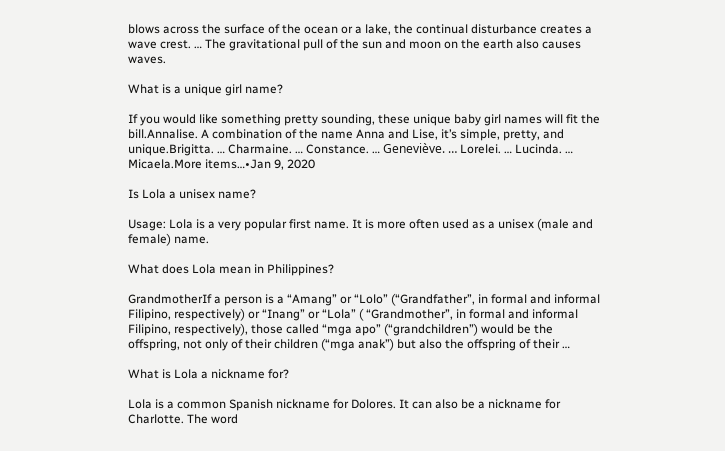blows across the surface of the ocean or a lake, the continual disturbance creates a wave crest. … The gravitational pull of the sun and moon on the earth also causes waves.

What is a unique girl name?

If you would like something pretty sounding, these unique baby girl names will fit the bill.Annalise. A combination of the name Anna and Lise, it’s simple, pretty, and unique.Brigitta. … Charmaine. … Constance. … Geneviève. … Lorelei. … Lucinda. … Micaela.More items…•Jan 9, 2020

Is Lola a unisex name?

Usage: Lola is a very popular first name. It is more often used as a unisex (male and female) name.

What does Lola mean in Philippines?

GrandmotherIf a person is a “Amang” or “Lolo” (“Grandfather”, in formal and informal Filipino, respectively) or “Inang” or “Lola” ( “Grandmother”, in formal and informal Filipino, respectively), those called “mga apo” (“grandchildren”) would be the offspring, not only of their children (“mga anak”) but also the offspring of their …

What is Lola a nickname for?

Lola is a common Spanish nickname for Dolores. It can also be a nickname for Charlotte. The word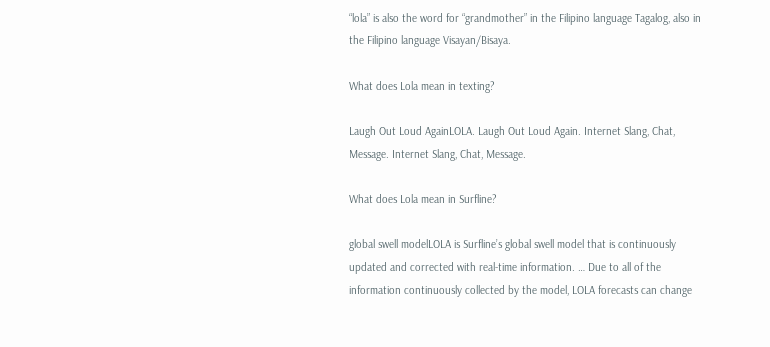“lola” is also the word for “grandmother” in the Filipino language Tagalog, also in the Filipino language Visayan/Bisaya.

What does Lola mean in texting?

Laugh Out Loud AgainLOLA. Laugh Out Loud Again. Internet Slang, Chat, Message. Internet Slang, Chat, Message.

What does Lola mean in Surfline?

global swell modelLOLA is Surfline’s global swell model that is continuously updated and corrected with real-time information. … Due to all of the information continuously collected by the model, LOLA forecasts can change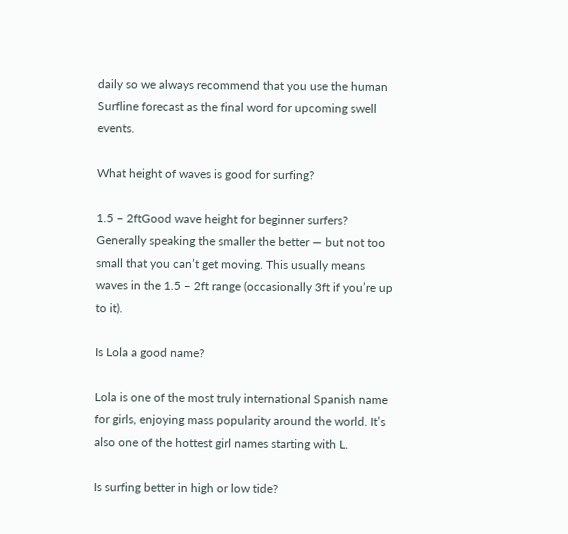daily so we always recommend that you use the human Surfline forecast as the final word for upcoming swell events.

What height of waves is good for surfing?

1.5 – 2ftGood wave height for beginner surfers? Generally speaking the smaller the better — but not too small that you can’t get moving. This usually means waves in the 1.5 – 2ft range (occasionally 3ft if you’re up to it).

Is Lola a good name?

Lola is one of the most truly international Spanish name for girls, enjoying mass popularity around the world. It’s also one of the hottest girl names starting with L.

Is surfing better in high or low tide?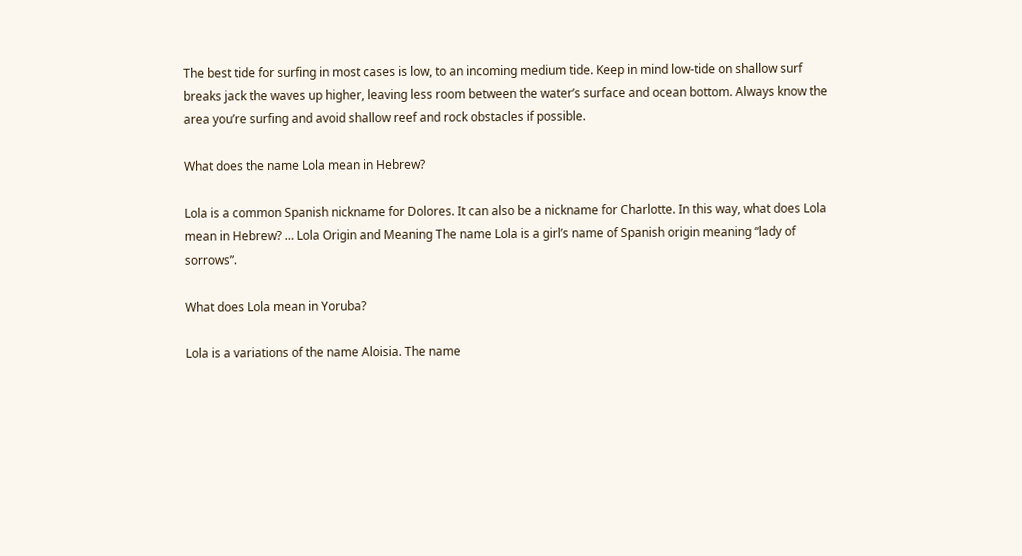The best tide for surfing in most cases is low, to an incoming medium tide. Keep in mind low-tide on shallow surf breaks jack the waves up higher, leaving less room between the water’s surface and ocean bottom. Always know the area you’re surfing and avoid shallow reef and rock obstacles if possible.

What does the name Lola mean in Hebrew?

Lola is a common Spanish nickname for Dolores. It can also be a nickname for Charlotte. In this way, what does Lola mean in Hebrew? … Lola Origin and Meaning The name Lola is a girl’s name of Spanish origin meaning “lady of sorrows”.

What does Lola mean in Yoruba?

Lola is a variations of the name Aloisia. The name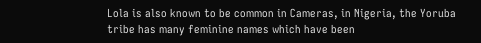Lola is also known to be common in Cameras, in Nigeria, the Yoruba tribe has many feminine names which have been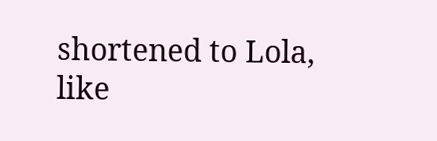shortened to Lola, like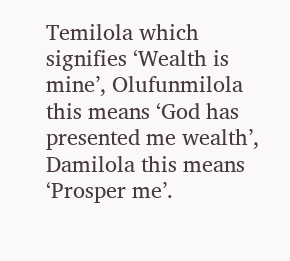Temilola which signifies ‘Wealth is mine’, Olufunmilola this means ‘God has presented me wealth’, Damilola this means ‘Prosper me’.